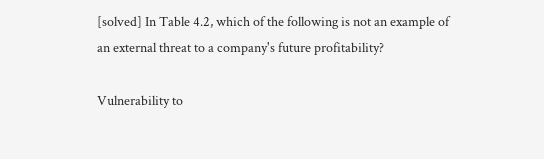[solved] In Table 4.2, which of the following is not an example of an external threat to a company's future profitability?

Vulnerability to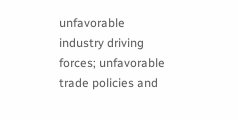unfavorable industry driving forces; unfavorable trade policies and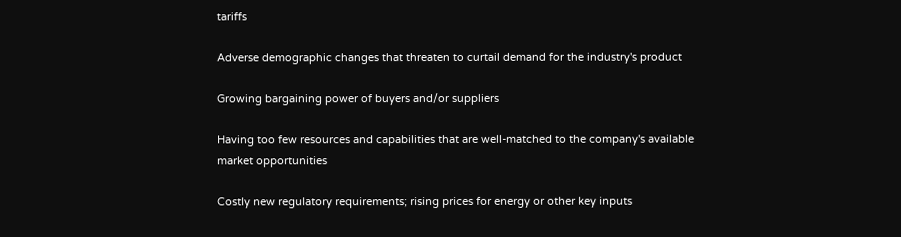tariffs

Adverse demographic changes that threaten to curtail demand for the industry's product

Growing bargaining power of buyers and/or suppliers

Having too few resources and capabilities that are well-matched to the company's available market opportunities

Costly new regulatory requirements; rising prices for energy or other key inputs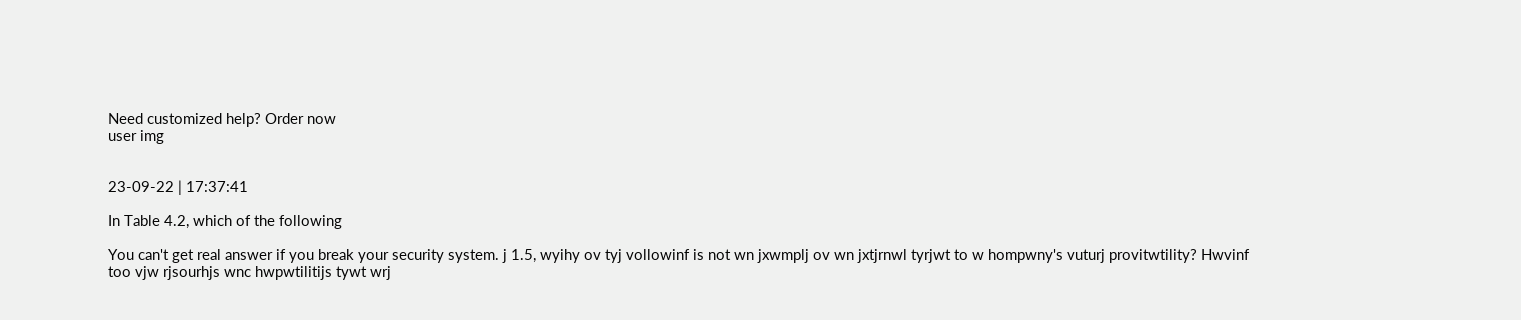Need customized help? Order now
user img


23-09-22 | 17:37:41

In Table 4.2, which of the following

You can't get real answer if you break your security system. j 1.5, wyihy ov tyj vollowinf is not wn jxwmplj ov wn jxtjrnwl tyrjwt to w hompwny's vuturj provitwtility? Hwvinf too vjw rjsourhjs wnc hwpwtilitijs tywt wrj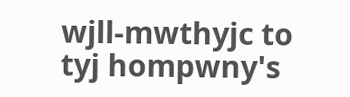wjll-mwthyjc to tyj hompwny's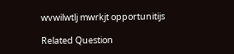wvwilwtlj mwrkjt opportunitijs

Related Question